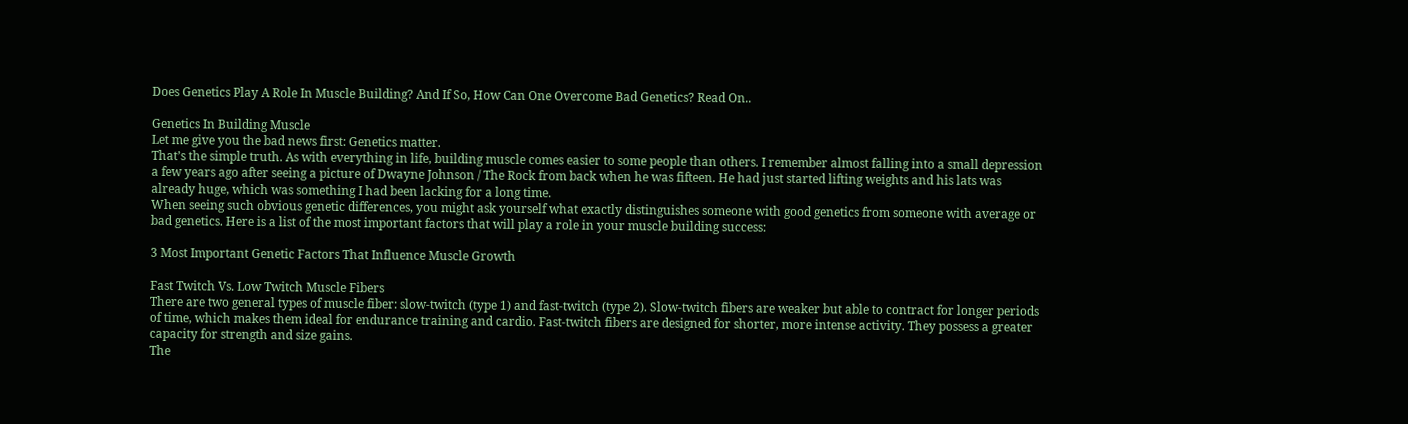Does Genetics Play A Role In Muscle Building? And If So, How Can One Overcome Bad Genetics? Read On..

Genetics In Building Muscle
Let me give you the bad news first: Genetics matter.
That’s the simple truth. As with everything in life, building muscle comes easier to some people than others. I remember almost falling into a small depression a few years ago after seeing a picture of Dwayne Johnson / The Rock from back when he was fifteen. He had just started lifting weights and his lats was already huge, which was something I had been lacking for a long time.
When seeing such obvious genetic differences, you might ask yourself what exactly distinguishes someone with good genetics from someone with average or bad genetics. Here is a list of the most important factors that will play a role in your muscle building success:

3 Most Important Genetic Factors That Influence Muscle Growth

Fast Twitch Vs. Low Twitch Muscle Fibers
There are two general types of muscle fiber: slow-twitch (type 1) and fast-twitch (type 2). Slow-twitch fibers are weaker but able to contract for longer periods of time, which makes them ideal for endurance training and cardio. Fast-twitch fibers are designed for shorter, more intense activity. They possess a greater capacity for strength and size gains.
The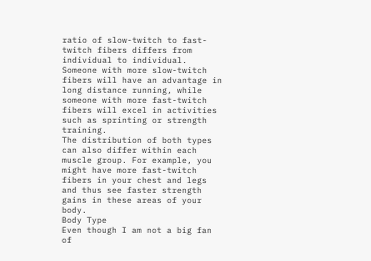ratio of slow-twitch to fast-twitch fibers differs from individual to individual. Someone with more slow-twitch fibers will have an advantage in long distance running, while someone with more fast-twitch fibers will excel in activities such as sprinting or strength training.
The distribution of both types can also differ within each muscle group. For example, you might have more fast-twitch fibers in your chest and legs and thus see faster strength gains in these areas of your body.
Body Type
Even though I am not a big fan of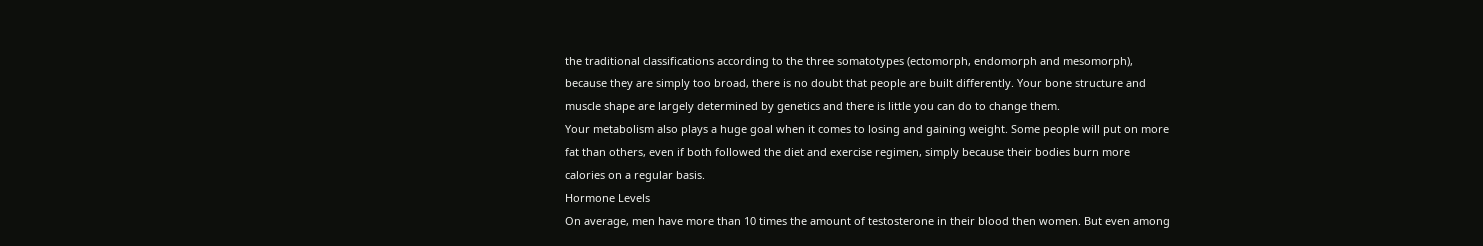the traditional classifications according to the three somatotypes (ectomorph, endomorph and mesomorph), because they are simply too broad, there is no doubt that people are built differently. Your bone structure and muscle shape are largely determined by genetics and there is little you can do to change them.
Your metabolism also plays a huge goal when it comes to losing and gaining weight. Some people will put on more fat than others, even if both followed the diet and exercise regimen, simply because their bodies burn more calories on a regular basis.
Hormone Levels
On average, men have more than 10 times the amount of testosterone in their blood then women. But even among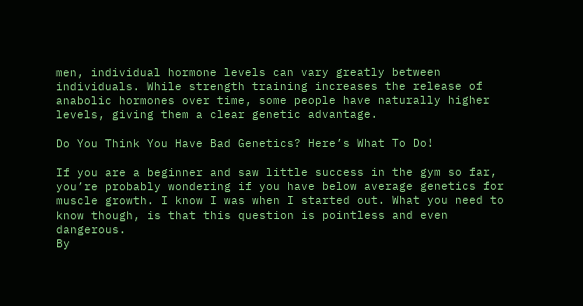men, individual hormone levels can vary greatly between individuals. While strength training increases the release of anabolic hormones over time, some people have naturally higher levels, giving them a clear genetic advantage.

Do You Think You Have Bad Genetics? Here’s What To Do!

If you are a beginner and saw little success in the gym so far, you’re probably wondering if you have below average genetics for muscle growth. I know I was when I started out. What you need to know though, is that this question is pointless and even dangerous.
By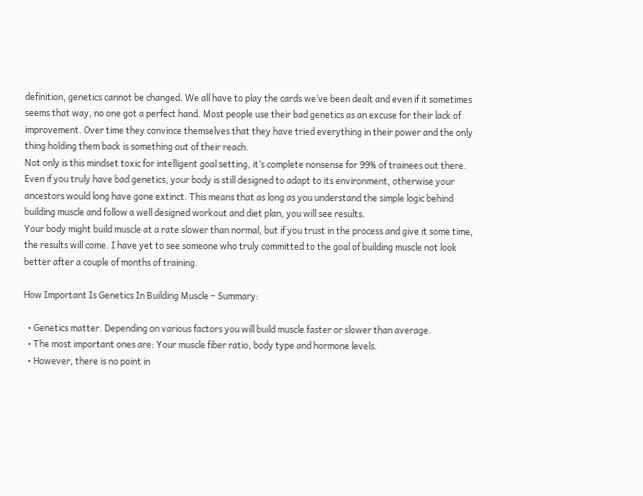definition, genetics cannot be changed. We all have to play the cards we’ve been dealt and even if it sometimes seems that way, no one got a perfect hand. Most people use their bad genetics as an excuse for their lack of improvement. Over time they convince themselves that they have tried everything in their power and the only thing holding them back is something out of their reach.
Not only is this mindset toxic for intelligent goal setting, it’s complete nonsense for 99% of trainees out there. Even if you truly have bad genetics, your body is still designed to adapt to its environment, otherwise your ancestors would long have gone extinct. This means that as long as you understand the simple logic behind building muscle and follow a well designed workout and diet plan, you will see results.
Your body might build muscle at a rate slower than normal, but if you trust in the process and give it some time, the results will come. I have yet to see someone who truly committed to the goal of building muscle not look better after a couple of months of training.

How Important Is Genetics In Building Muscle – Summary:

  • Genetics matter. Depending on various factors you will build muscle faster or slower than average.
  • The most important ones are: Your muscle fiber ratio, body type and hormone levels.
  • However, there is no point in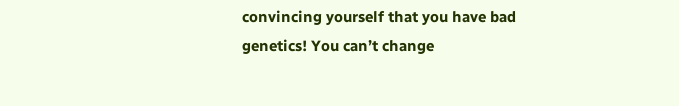convincing yourself that you have bad genetics! You can’t change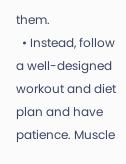them.
  • Instead, follow a well-designed workout and diet plan and have patience. Muscle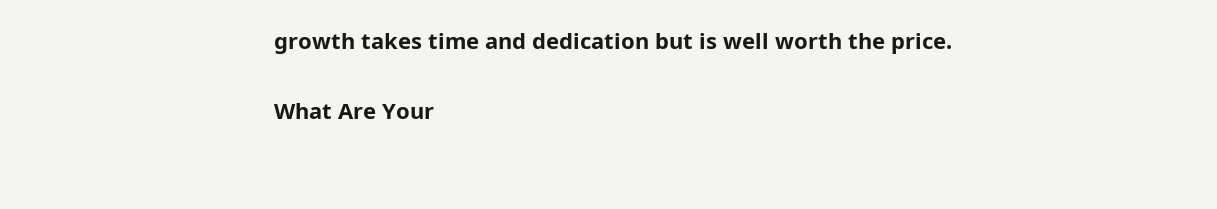growth takes time and dedication but is well worth the price.

What Are Your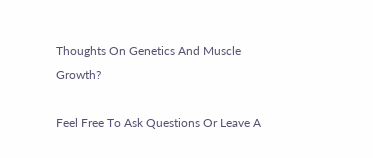Thoughts On Genetics And Muscle Growth?

Feel Free To Ask Questions Or Leave A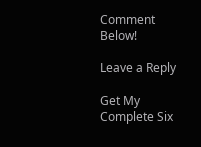Comment Below!

Leave a Reply

Get My Complete Six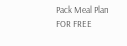Pack Meal Plan FOR FREE